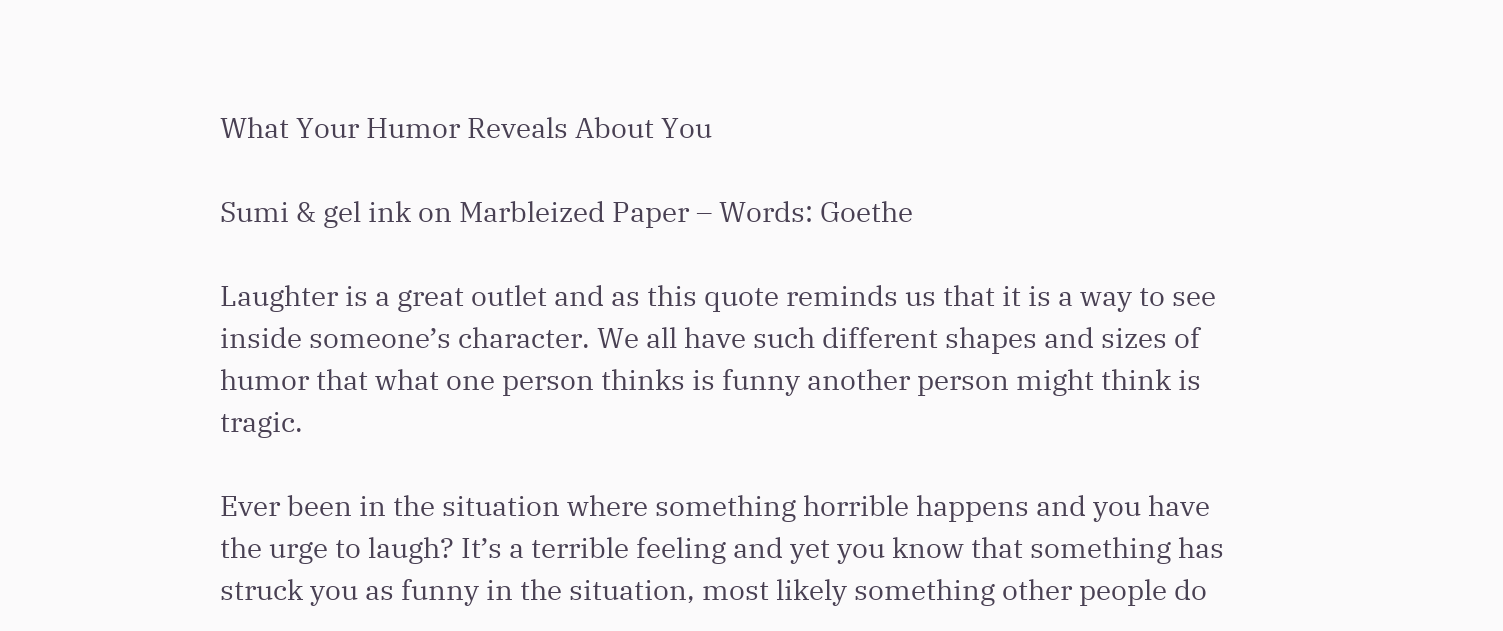What Your Humor Reveals About You

Sumi & gel ink on Marbleized Paper – Words: Goethe

Laughter is a great outlet and as this quote reminds us that it is a way to see inside someone’s character. We all have such different shapes and sizes of humor that what one person thinks is funny another person might think is tragic.

Ever been in the situation where something horrible happens and you have the urge to laugh? It’s a terrible feeling and yet you know that something has struck you as funny in the situation, most likely something other people do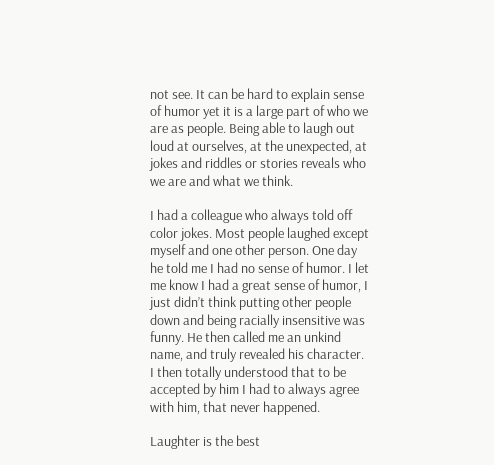not see. It can be hard to explain sense of humor yet it is a large part of who we are as people. Being able to laugh out loud at ourselves, at the unexpected, at jokes and riddles or stories reveals who we are and what we think.

I had a colleague who always told off color jokes. Most people laughed except myself and one other person. One day he told me I had no sense of humor. I let me know I had a great sense of humor, I just didn’t think putting other people down and being racially insensitive was funny. He then called me an unkind name, and truly revealed his character. I then totally understood that to be accepted by him I had to always agree with him, that never happened.

Laughter is the best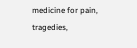medicine for pain, tragedies,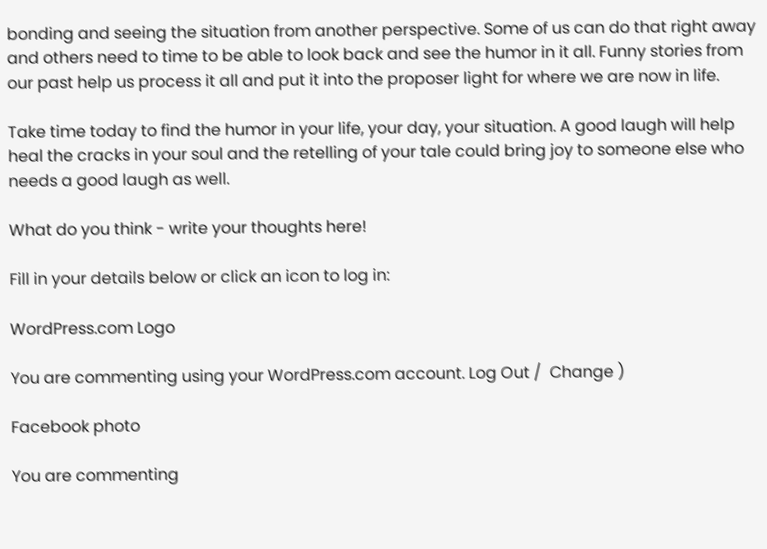bonding and seeing the situation from another perspective. Some of us can do that right away and others need to time to be able to look back and see the humor in it all. Funny stories from our past help us process it all and put it into the proposer light for where we are now in life.

Take time today to find the humor in your life, your day, your situation. A good laugh will help heal the cracks in your soul and the retelling of your tale could bring joy to someone else who needs a good laugh as well.

What do you think - write your thoughts here!

Fill in your details below or click an icon to log in:

WordPress.com Logo

You are commenting using your WordPress.com account. Log Out /  Change )

Facebook photo

You are commenting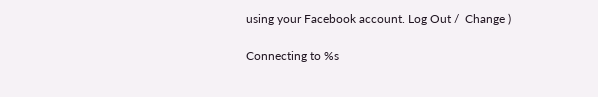using your Facebook account. Log Out /  Change )

Connecting to %s